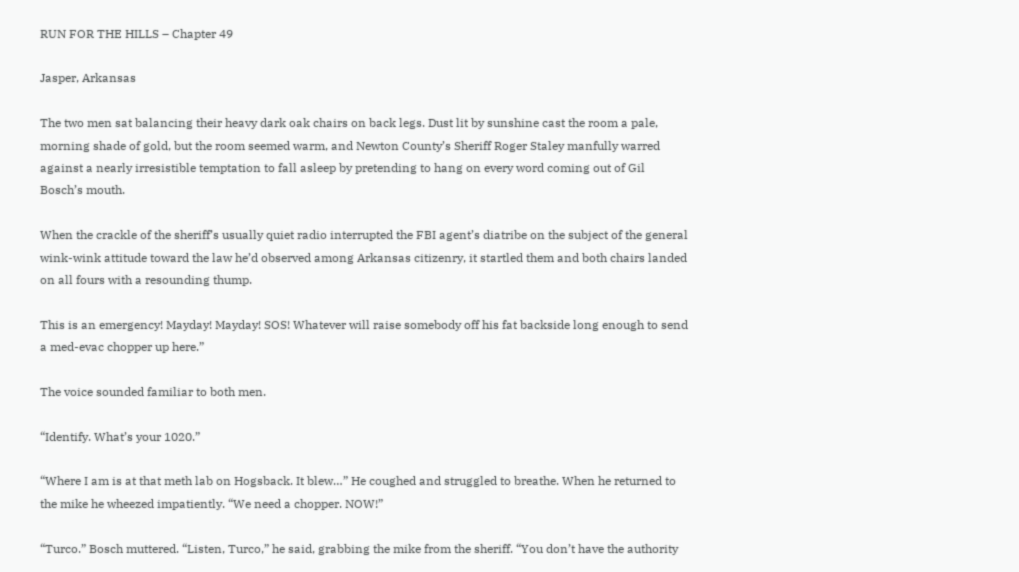RUN FOR THE HILLS – Chapter 49

Jasper, Arkansas

The two men sat balancing their heavy dark oak chairs on back legs. Dust lit by sunshine cast the room a pale, morning shade of gold, but the room seemed warm, and Newton County’s Sheriff Roger Staley manfully warred against a nearly irresistible temptation to fall asleep by pretending to hang on every word coming out of Gil Bosch’s mouth.

When the crackle of the sheriff’s usually quiet radio interrupted the FBI agent’s diatribe on the subject of the general wink-wink attitude toward the law he’d observed among Arkansas citizenry, it startled them and both chairs landed on all fours with a resounding thump.

This is an emergency! Mayday! Mayday! SOS! Whatever will raise somebody off his fat backside long enough to send a med-evac chopper up here.”

The voice sounded familiar to both men.

“Identify. What’s your 1020.”

“Where I am is at that meth lab on Hogsback. It blew…” He coughed and struggled to breathe. When he returned to the mike he wheezed impatiently. “We need a chopper. NOW!”

“Turco.” Bosch muttered. “Listen, Turco,” he said, grabbing the mike from the sheriff. “You don’t have the authority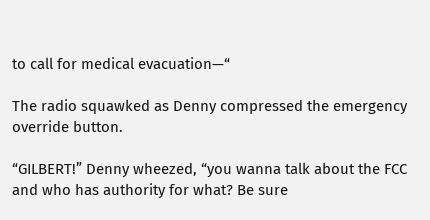to call for medical evacuation—“

The radio squawked as Denny compressed the emergency override button.

“GILBERT!” Denny wheezed, “you wanna talk about the FCC and who has authority for what? Be sure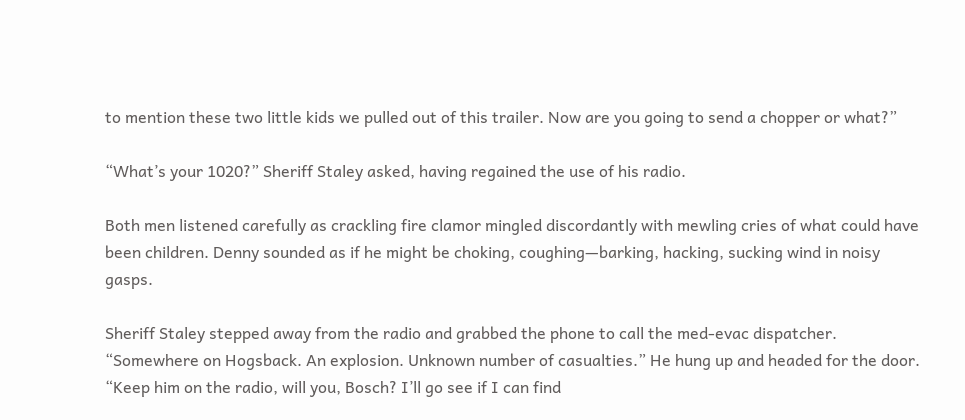to mention these two little kids we pulled out of this trailer. Now are you going to send a chopper or what?”

“What’s your 1020?” Sheriff Staley asked, having regained the use of his radio.

Both men listened carefully as crackling fire clamor mingled discordantly with mewling cries of what could have been children. Denny sounded as if he might be choking, coughing—barking, hacking, sucking wind in noisy gasps.

Sheriff Staley stepped away from the radio and grabbed the phone to call the med-evac dispatcher. “Somewhere on Hogsback. An explosion. Unknown number of casualties.” He hung up and headed for the door. “Keep him on the radio, will you, Bosch? I’ll go see if I can find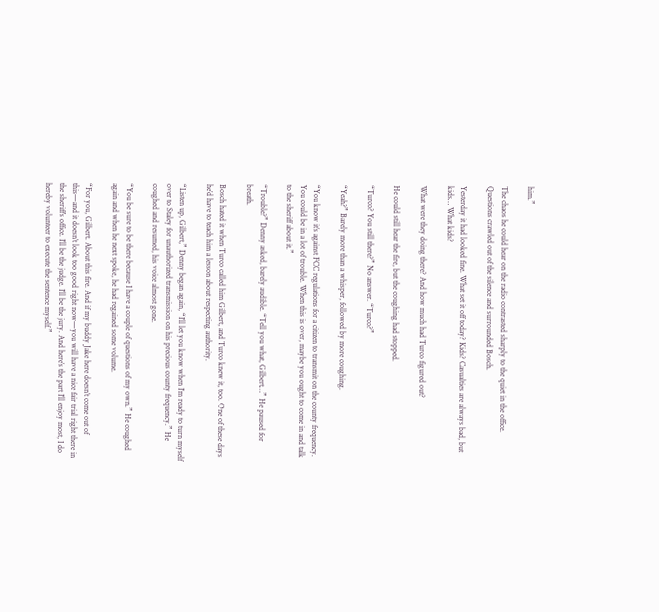him.”

The chaos he could hear on the radio contrasted sharply to the quiet in the office. Questions crawled out of the silence and surrounded Bosch.

Yesterday it had looked fine. What set it off today? Kids? Casualties are always bad, but kids… What kids?

What were they doing there? And how much had Turco figured out?

He could still hear the fire, but the coughing had stopped.

“Turco? You still there?” No answer. “Turco?”

“Yeah?” Barely more than a whisper, followed by more coughing.

“You know it’s against FCC regulations for a citizen to transmit on the county frequency. You could be in a lot of trouble. When this is over, maybe you ought to come in and talk to the sheriff about it.”

“Trouble?” Denny asked, barely audible. “Tell you what, Gilbert…” He paused for breath.

Bosch hated it when Turco called him Gilbert, and Turco knew it, too. One of these days he’d have to teach him a lesson about respecting authority.

“Listen up, Gilbert,” Denny began again, “I’ll let you know when I’m ready to turn myself over to Staley for unauthorized transmission on his precious county frequency.” He coughed and resumed, his voice almost gone.

“You be sure to be there because I have a couple of questions of my own.” He coughed again and when he next spoke, he had regained some volume.

“For you, Gilbert. About this fire. And if my buddy Jake here doesn’t come out of this—and it doesn’t look too good right now—you will have a nice fair trial right there in the sheriff’s office. I’ll be the judge. I’ll be the jury. And here’s the part I’ll enjoy most, I do hereby volunteer to execute the sentence myself.”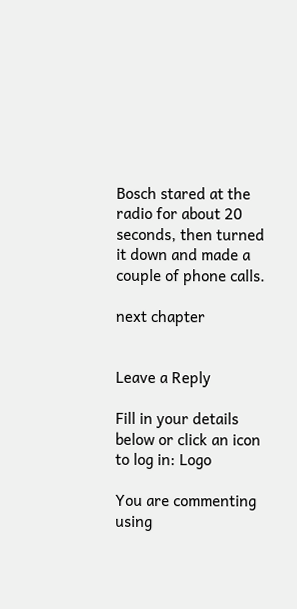Bosch stared at the radio for about 20 seconds, then turned it down and made a couple of phone calls.

next chapter


Leave a Reply

Fill in your details below or click an icon to log in: Logo

You are commenting using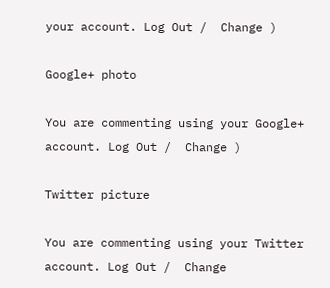your account. Log Out /  Change )

Google+ photo

You are commenting using your Google+ account. Log Out /  Change )

Twitter picture

You are commenting using your Twitter account. Log Out /  Change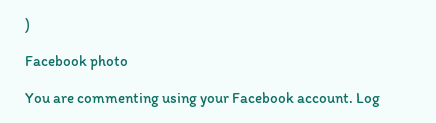)

Facebook photo

You are commenting using your Facebook account. Log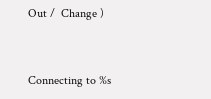Out /  Change )


Connecting to %s